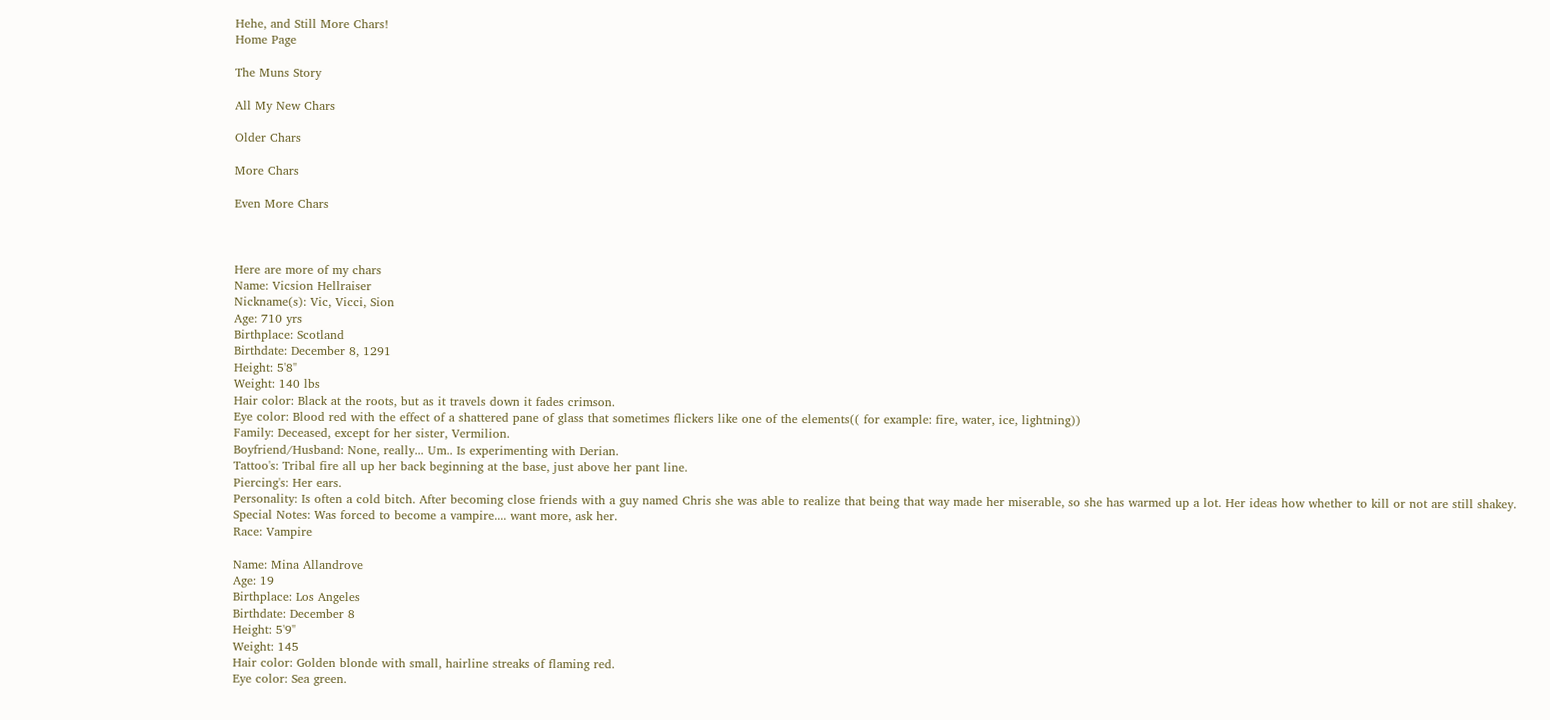Hehe, and Still More Chars!
Home Page

The Muns Story

All My New Chars

Older Chars

More Chars

Even More Chars



Here are more of my chars
Name: Vicsion Hellraiser
Nickname(s): Vic, Vicci, Sion
Age: 710 yrs
Birthplace: Scotland
Birthdate: December 8, 1291
Height: 5'8"
Weight: 140 lbs
Hair color: Black at the roots, but as it travels down it fades crimson.
Eye color: Blood red with the effect of a shattered pane of glass that sometimes flickers like one of the elements(( for example: fire, water, ice, lightning))
Family: Deceased, except for her sister, Vermilion.
Boyfriend/Husband: None, really... Um.. Is experimenting with Derian.
Tattoo's: Tribal fire all up her back beginning at the base, just above her pant line.
Piercing's: Her ears.
Personality: Is often a cold bitch. After becoming close friends with a guy named Chris she was able to realize that being that way made her miserable, so she has warmed up a lot. Her ideas how whether to kill or not are still shakey.
Special Notes: Was forced to become a vampire.... want more, ask her.
Race: Vampire

Name: Mina Allandrove
Age: 19
Birthplace: Los Angeles
Birthdate: December 8
Height: 5'9"
Weight: 145
Hair color: Golden blonde with small, hairline streaks of flaming red.
Eye color: Sea green.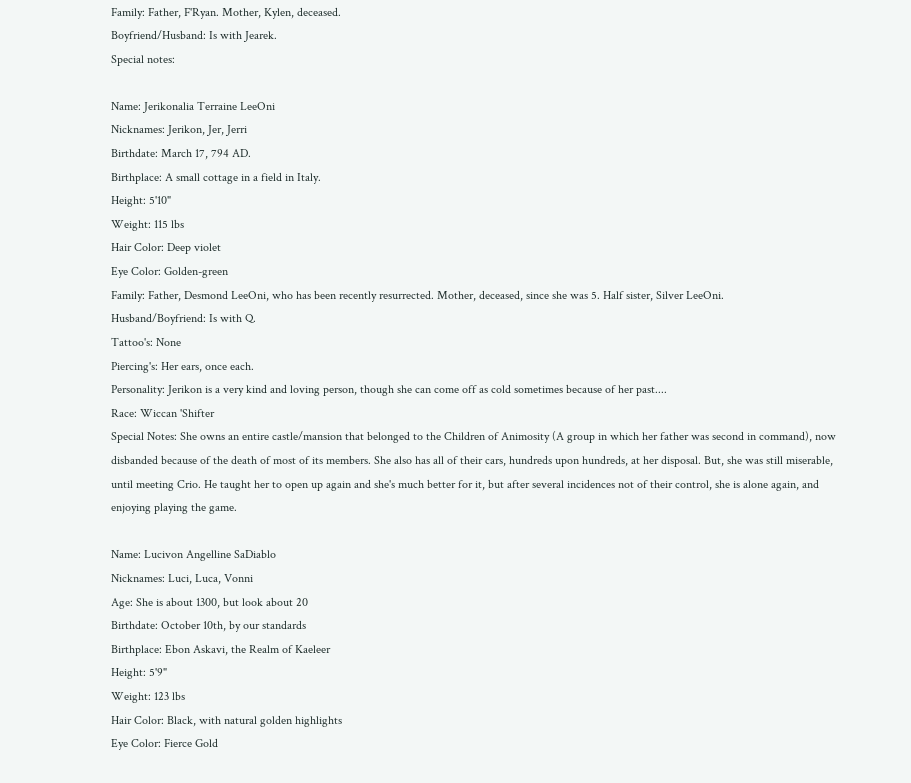Family: Father, F'Ryan. Mother, Kylen, deceased.
Boyfriend/Husband: Is with Jearek.
Special notes:

Name: Jerikonalia Terraine LeeOni
Nicknames: Jerikon, Jer, Jerri
Birthdate: March 17, 794 AD.
Birthplace: A small cottage in a field in Italy.
Height: 5'10"
Weight: 115 lbs
Hair Color: Deep violet
Eye Color: Golden-green
Family: Father, Desmond LeeOni, who has been recently resurrected. Mother, deceased, since she was 5. Half sister, Silver LeeOni.
Husband/Boyfriend: Is with Q.
Tattoo's: None
Piercing's: Her ears, once each.
Personality: Jerikon is a very kind and loving person, though she can come off as cold sometimes because of her past....
Race: Wiccan 'Shifter
Special Notes: She owns an entire castle/mansion that belonged to the Children of Animosity (A group in which her father was second in command), now disbanded because of the death of most of its members. She also has all of their cars, hundreds upon hundreds, at her disposal. But, she was still miserable, until meeting Crio. He taught her to open up again and she's much better for it, but after several incidences not of their control, she is alone again, and enjoying playing the game.

Name: Lucivon Angelline SaDiablo
Nicknames: Luci, Luca, Vonni
Age: She is about 1300, but look about 20
Birthdate: October 10th, by our standards
Birthplace: Ebon Askavi, the Realm of Kaeleer
Height: 5'9"
Weight: 123 lbs
Hair Color: Black, with natural golden highlights
Eye Color: Fierce Gold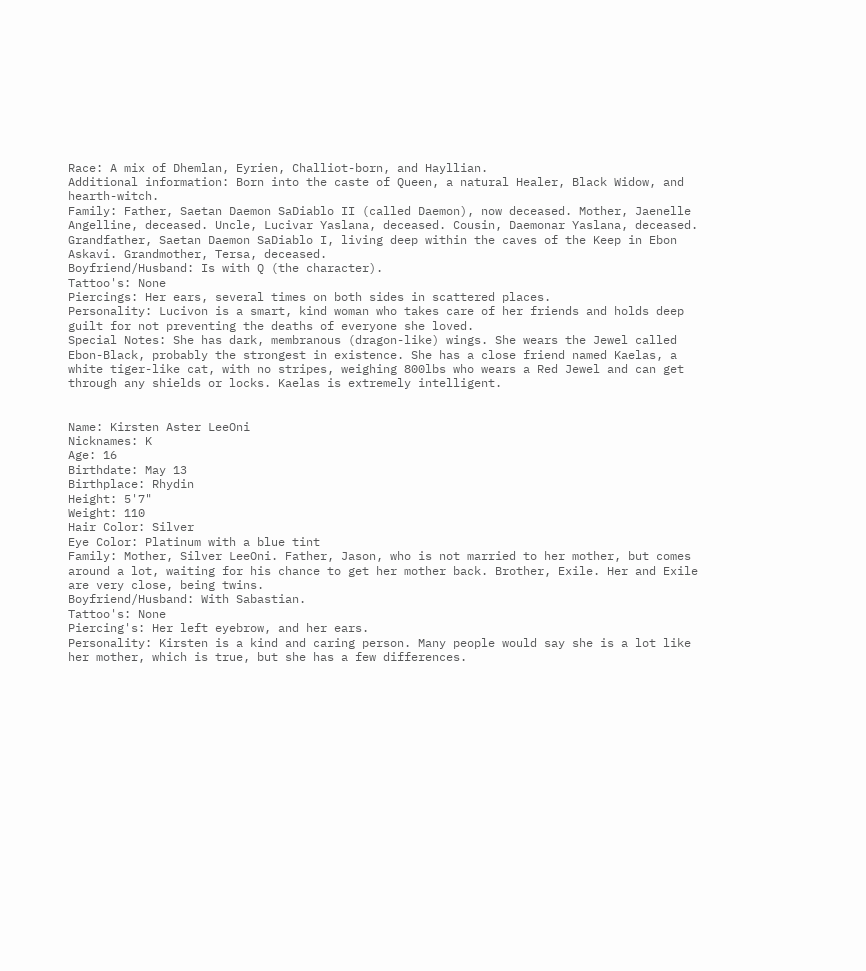Race: A mix of Dhemlan, Eyrien, Challiot-born, and Hayllian.
Additional information: Born into the caste of Queen, a natural Healer, Black Widow, and hearth-witch.
Family: Father, Saetan Daemon SaDiablo II (called Daemon), now deceased. Mother, Jaenelle Angelline, deceased. Uncle, Lucivar Yaslana, deceased. Cousin, Daemonar Yaslana, deceased. Grandfather, Saetan Daemon SaDiablo I, living deep within the caves of the Keep in Ebon Askavi. Grandmother, Tersa, deceased.
Boyfriend/Husband: Is with Q (the character).
Tattoo's: None
Piercings: Her ears, several times on both sides in scattered places.
Personality: Lucivon is a smart, kind woman who takes care of her friends and holds deep guilt for not preventing the deaths of everyone she loved.
Special Notes: She has dark, membranous (dragon-like) wings. She wears the Jewel called Ebon-Black, probably the strongest in existence. She has a close friend named Kaelas, a white tiger-like cat, with no stripes, weighing 800lbs who wears a Red Jewel and can get through any shields or locks. Kaelas is extremely intelligent.


Name: Kirsten Aster LeeOni
Nicknames: K
Age: 16
Birthdate: May 13
Birthplace: Rhydin
Height: 5'7"
Weight: 110
Hair Color: Silver
Eye Color: Platinum with a blue tint
Family: Mother, Silver LeeOni. Father, Jason, who is not married to her mother, but comes around a lot, waiting for his chance to get her mother back. Brother, Exile. Her and Exile are very close, being twins.
Boyfriend/Husband: With Sabastian.
Tattoo's: None
Piercing's: Her left eyebrow, and her ears.
Personality: Kirsten is a kind and caring person. Many people would say she is a lot like her mother, which is true, but she has a few differences.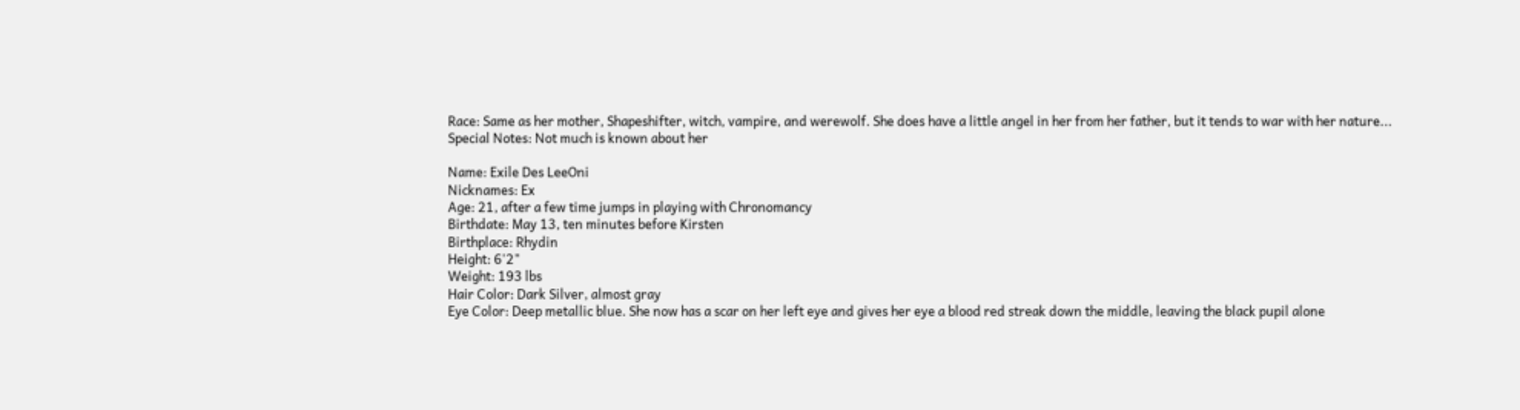Race: Same as her mother, Shapeshifter, witch, vampire, and werewolf. She does have a little angel in her from her father, but it tends to war with her nature...
Special Notes: Not much is known about her

Name: Exile Des LeeOni
Nicknames: Ex
Age: 21, after a few time jumps in playing with Chronomancy
Birthdate: May 13, ten minutes before Kirsten
Birthplace: Rhydin
Height: 6'2"
Weight: 193 lbs
Hair Color: Dark Silver, almost gray
Eye Color: Deep metallic blue. She now has a scar on her left eye and gives her eye a blood red streak down the middle, leaving the black pupil alone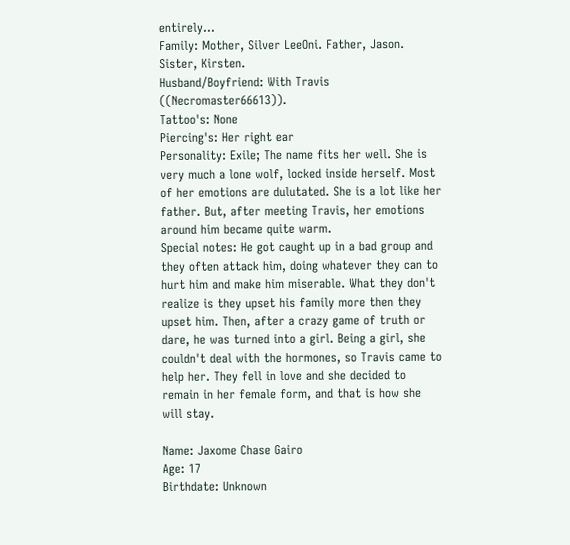entirely...
Family: Mother, Silver LeeOni. Father, Jason. Sister, Kirsten.
Husband/Boyfriend: With Travis ((Necromaster66613)).
Tattoo's: None
Piercing's: Her right ear
Personality: Exile; The name fits her well. She is very much a lone wolf, locked inside herself. Most of her emotions are dulutated. She is a lot like her father. But, after meeting Travis, her emotions around him became quite warm.
Special notes: He got caught up in a bad group and they often attack him, doing whatever they can to hurt him and make him miserable. What they don't realize is they upset his family more then they upset him. Then, after a crazy game of truth or dare, he was turned into a girl. Being a girl, she couldn't deal with the hormones, so Travis came to help her. They fell in love and she decided to remain in her female form, and that is how she will stay.

Name: Jaxome Chase Gairo
Age: 17
Birthdate: Unknown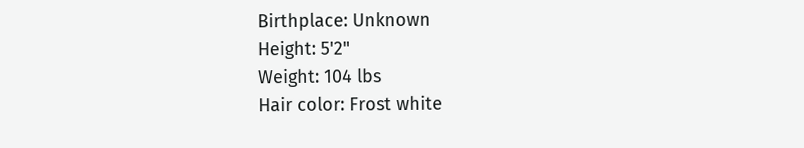Birthplace: Unknown
Height: 5'2"
Weight: 104 lbs
Hair color: Frost white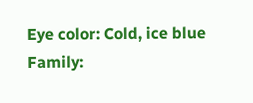Eye color: Cold, ice blue
Family: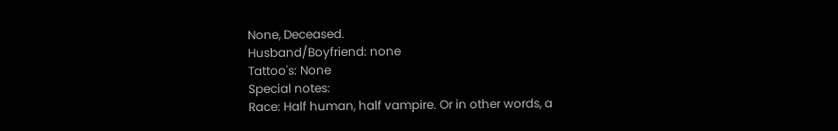None, Deceased.
Husband/Boyfriend: none
Tattoo's: None
Special notes:
Race: Half human, half vampire. Or in other words, a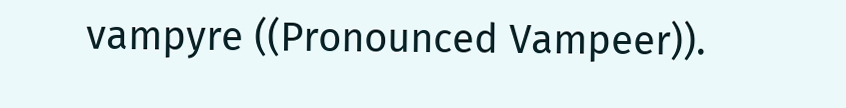vampyre ((Pronounced Vampeer)).